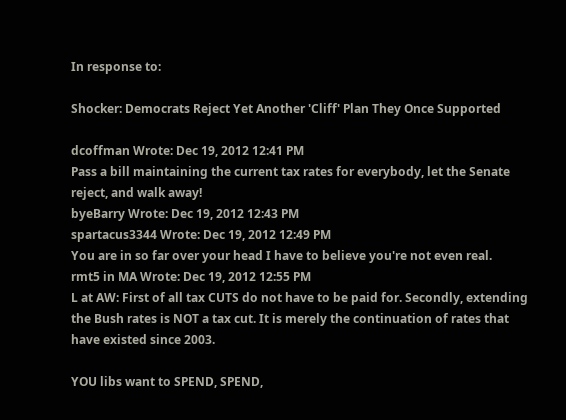In response to:

Shocker: Democrats Reject Yet Another 'Cliff' Plan They Once Supported

dcoffman Wrote: Dec 19, 2012 12:41 PM
Pass a bill maintaining the current tax rates for everybody, let the Senate reject, and walk away!
byeBarry Wrote: Dec 19, 2012 12:43 PM
spartacus3344 Wrote: Dec 19, 2012 12:49 PM
You are in so far over your head I have to believe you're not even real.
rmt5 in MA Wrote: Dec 19, 2012 12:55 PM
L at AW: First of all tax CUTS do not have to be paid for. Secondly, extending the Bush rates is NOT a tax cut. It is merely the continuation of rates that have existed since 2003.

YOU libs want to SPEND, SPEND,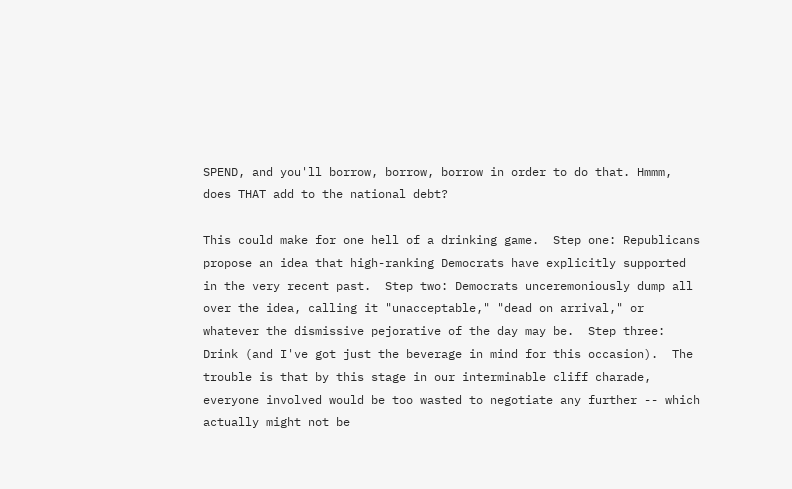SPEND, and you'll borrow, borrow, borrow in order to do that. Hmmm, does THAT add to the national debt?

This could make for one hell of a drinking game.  Step one: Republicans propose an idea that high-ranking Democrats have explicitly supported in the very recent past.  Step two: Democrats unceremoniously dump all over the idea, calling it "unacceptable," "dead on arrival," or whatever the dismissive pejorative of the day may be.  Step three: Drink (and I've got just the beverage in mind for this occasion).  The trouble is that by this stage in our interminable cliff charade, everyone involved would be too wasted to negotiate any further -- which actually might not be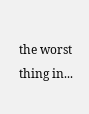the worst thing in...